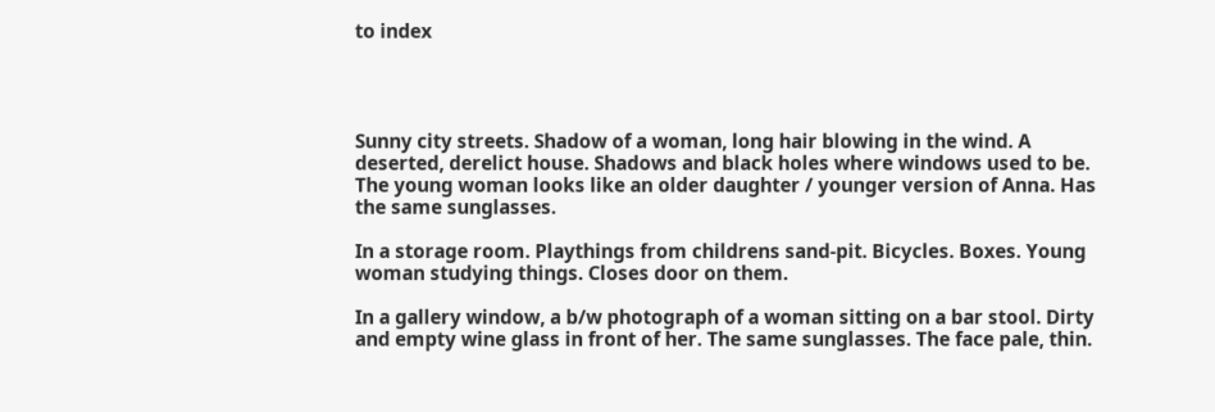to index




Sunny city streets. Shadow of a woman, long hair blowing in the wind. A deserted, derelict house. Shadows and black holes where windows used to be.
The young woman looks like an older daughter / younger version of Anna. Has the same sunglasses.

In a storage room. Playthings from childrens sand-pit. Bicycles. Boxes. Young woman studying things. Closes door on them.

In a gallery window, a b/w photograph of a woman sitting on a bar stool. Dirty and empty wine glass in front of her. The same sunglasses. The face pale, thin.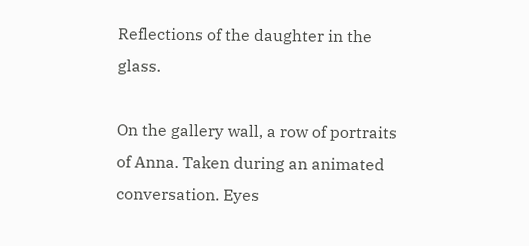Reflections of the daughter in the glass.

On the gallery wall, a row of portraits of Anna. Taken during an animated conversation. Eyes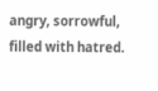angry, sorrowful, filled with hatred.